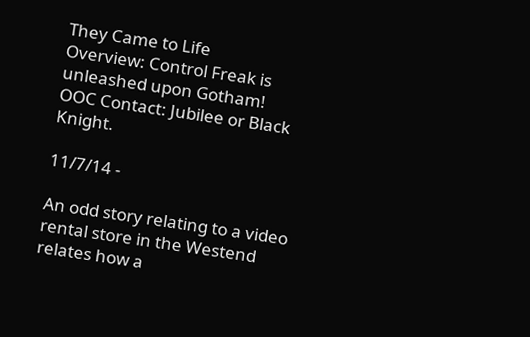They Came to Life
Overview: Control Freak is unleashed upon Gotham!
OOC Contact: Jubilee or Black Knight.

11/7/14 -

An odd story relating to a video rental store in the Westend relates how a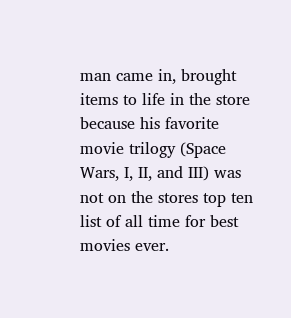man came in, brought items to life in the store because his favorite movie trilogy (Space Wars, I, II, and III) was not on the stores top ten list of all time for best movies ever.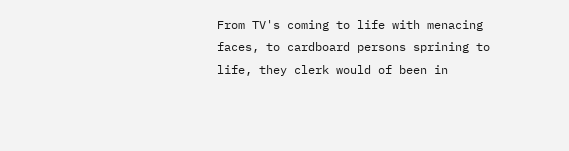From TV's coming to life with menacing faces, to cardboard persons sprining to life, they clerk would of been in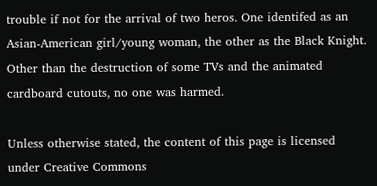trouble if not for the arrival of two heros. One identifed as an Asian-American girl/young woman, the other as the Black Knight. Other than the destruction of some TVs and the animated cardboard cutouts, no one was harmed.

Unless otherwise stated, the content of this page is licensed under Creative Commons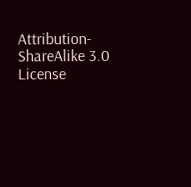Attribution-ShareAlike 3.0 License